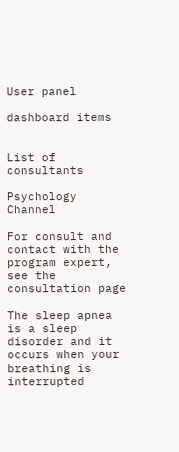User panel

dashboard items


List of consultants

Psychology Channel

For consult and contact with the program expert, see the consultation page

The sleep apnea is a sleep disorder and it occurs when your breathing is interrupted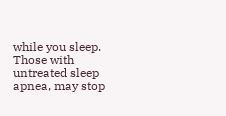while you sleep. Those with untreated sleep apnea, may stop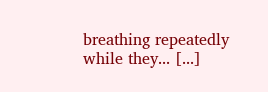breathing repeatedly while they... [...]